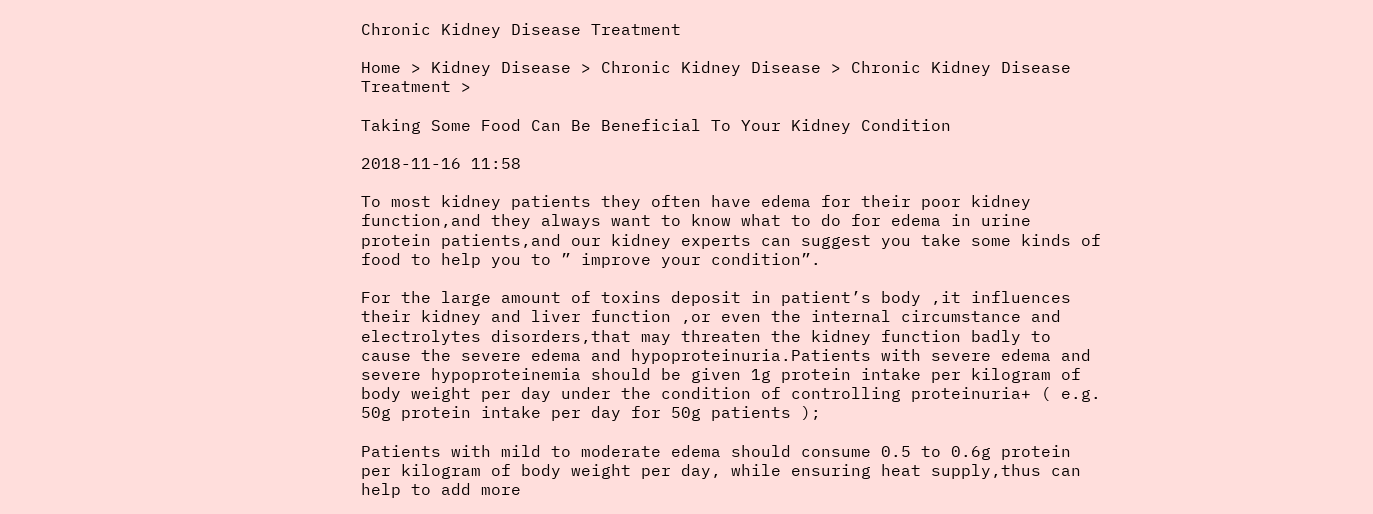Chronic Kidney Disease Treatment

Home > Kidney Disease > Chronic Kidney Disease > Chronic Kidney Disease Treatment >

Taking Some Food Can Be Beneficial To Your Kidney Condition

2018-11-16 11:58

To most kidney patients they often have edema for their poor kidney function,and they always want to know what to do for edema in urine protein patients,and our kidney experts can suggest you take some kinds of food to help you to ” improve your condition”.

For the large amount of toxins deposit in patient’s body ,it influences their kidney and liver function ,or even the internal circumstance and electrolytes disorders,that may threaten the kidney function badly to cause the severe edema and hypoproteinuria.Patients with severe edema and severe hypoproteinemia should be given 1g protein intake per kilogram of body weight per day under the condition of controlling proteinuria+ ( e.g. 50g protein intake per day for 50g patients );

Patients with mild to moderate edema should consume 0.5 to 0.6g protein per kilogram of body weight per day, while ensuring heat supply,thus can help to add more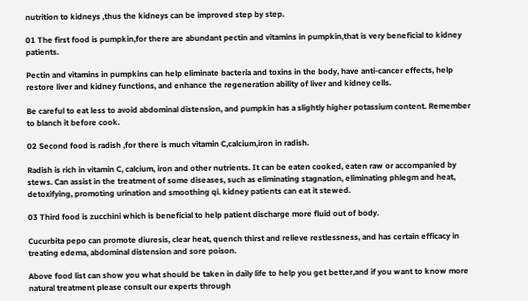nutrition to kidneys ,thus the kidneys can be improved step by step.

01 The first food is pumpkin,for there are abundant pectin and vitamins in pumpkin,that is very beneficial to kidney patients.

Pectin and vitamins in pumpkins can help eliminate bacteria and toxins in the body, have anti-cancer effects, help restore liver and kidney functions, and enhance the regeneration ability of liver and kidney cells.

Be careful to eat less to avoid abdominal distension, and pumpkin has a slightly higher potassium content. Remember to blanch it before cook.

02 Second food is radish ,for there is much vitamin C,calcium,iron in radish.

Radish is rich in vitamin C, calcium, iron and other nutrients. It can be eaten cooked, eaten raw or accompanied by stews. Can assist in the treatment of some diseases, such as eliminating stagnation, eliminating phlegm and heat, detoxifying, promoting urination and smoothing qi. kidney patients can eat it stewed.

03 Third food is zucchini which is beneficial to help patient discharge more fluid out of body.

Cucurbita pepo can promote diuresis, clear heat, quench thirst and relieve restlessness, and has certain efficacy in treating edema, abdominal distension and sore poison.

Above food list can show you what should be taken in daily life to help you get better,and if you want to know more natural treatment please consult our experts through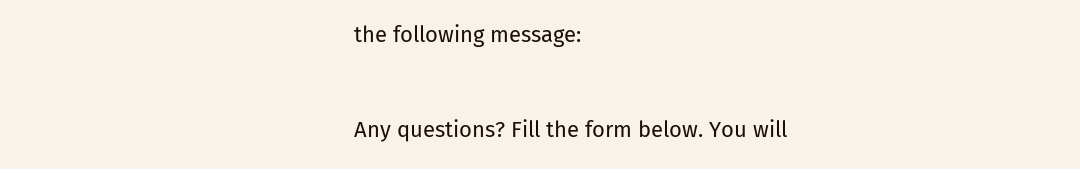the following message:


Any questions? Fill the form below. You will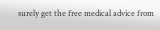surely get the free medical advice from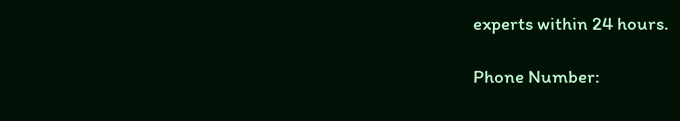experts within 24 hours.

Phone Number: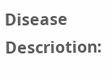Disease Descriotion: